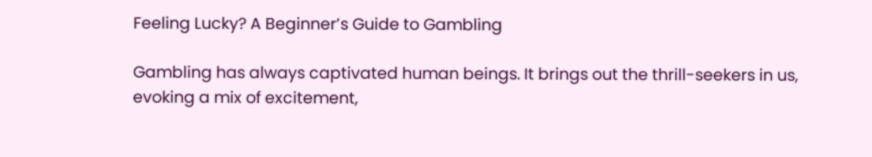Feeling Lucky? A Beginner’s Guide to Gambling

Gambling has always captivated human beings. It brings out the thrill-seekers in us, evoking a mix of excitement,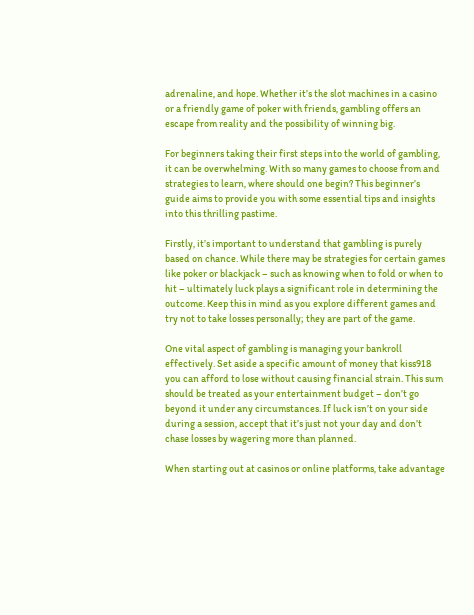adrenaline, and hope. Whether it’s the slot machines in a casino or a friendly game of poker with friends, gambling offers an escape from reality and the possibility of winning big.

For beginners taking their first steps into the world of gambling, it can be overwhelming. With so many games to choose from and strategies to learn, where should one begin? This beginner’s guide aims to provide you with some essential tips and insights into this thrilling pastime.

Firstly, it’s important to understand that gambling is purely based on chance. While there may be strategies for certain games like poker or blackjack – such as knowing when to fold or when to hit – ultimately luck plays a significant role in determining the outcome. Keep this in mind as you explore different games and try not to take losses personally; they are part of the game.

One vital aspect of gambling is managing your bankroll effectively. Set aside a specific amount of money that kiss918 you can afford to lose without causing financial strain. This sum should be treated as your entertainment budget – don’t go beyond it under any circumstances. If luck isn’t on your side during a session, accept that it’s just not your day and don’t chase losses by wagering more than planned.

When starting out at casinos or online platforms, take advantage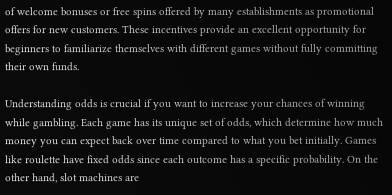of welcome bonuses or free spins offered by many establishments as promotional offers for new customers. These incentives provide an excellent opportunity for beginners to familiarize themselves with different games without fully committing their own funds.

Understanding odds is crucial if you want to increase your chances of winning while gambling. Each game has its unique set of odds, which determine how much money you can expect back over time compared to what you bet initially. Games like roulette have fixed odds since each outcome has a specific probability. On the other hand, slot machines are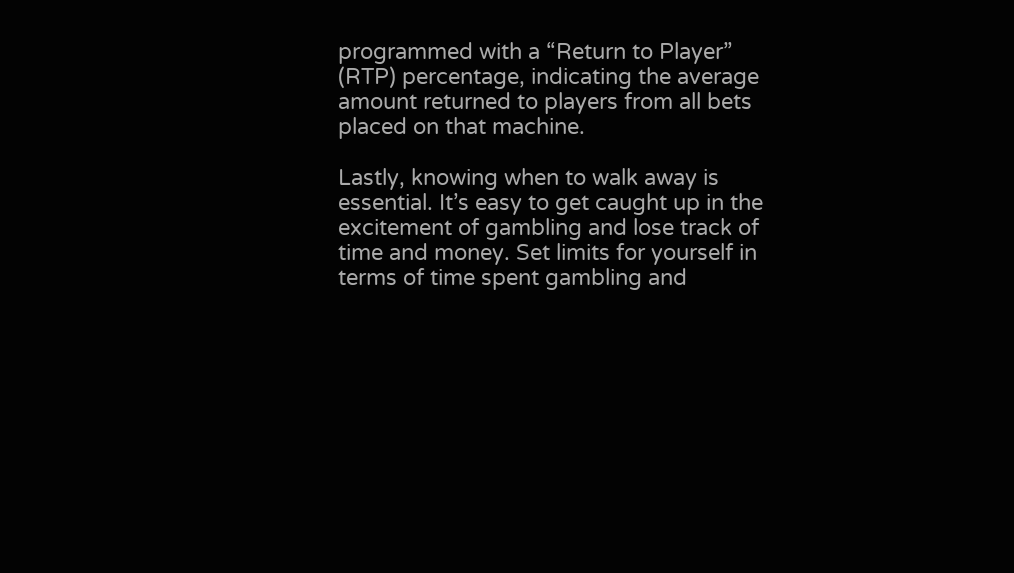programmed with a “Return to Player” (RTP) percentage, indicating the average amount returned to players from all bets placed on that machine.

Lastly, knowing when to walk away is essential. It’s easy to get caught up in the excitement of gambling and lose track of time and money. Set limits for yourself in terms of time spent gambling and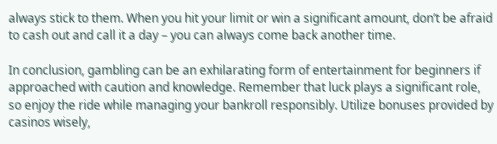always stick to them. When you hit your limit or win a significant amount, don’t be afraid to cash out and call it a day – you can always come back another time.

In conclusion, gambling can be an exhilarating form of entertainment for beginners if approached with caution and knowledge. Remember that luck plays a significant role, so enjoy the ride while managing your bankroll responsibly. Utilize bonuses provided by casinos wisely,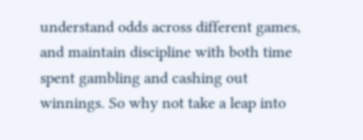understand odds across different games, and maintain discipline with both time spent gambling and cashing out winnings. So why not take a leap into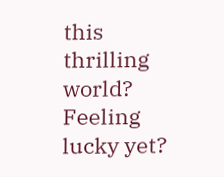this thrilling world? Feeling lucky yet?